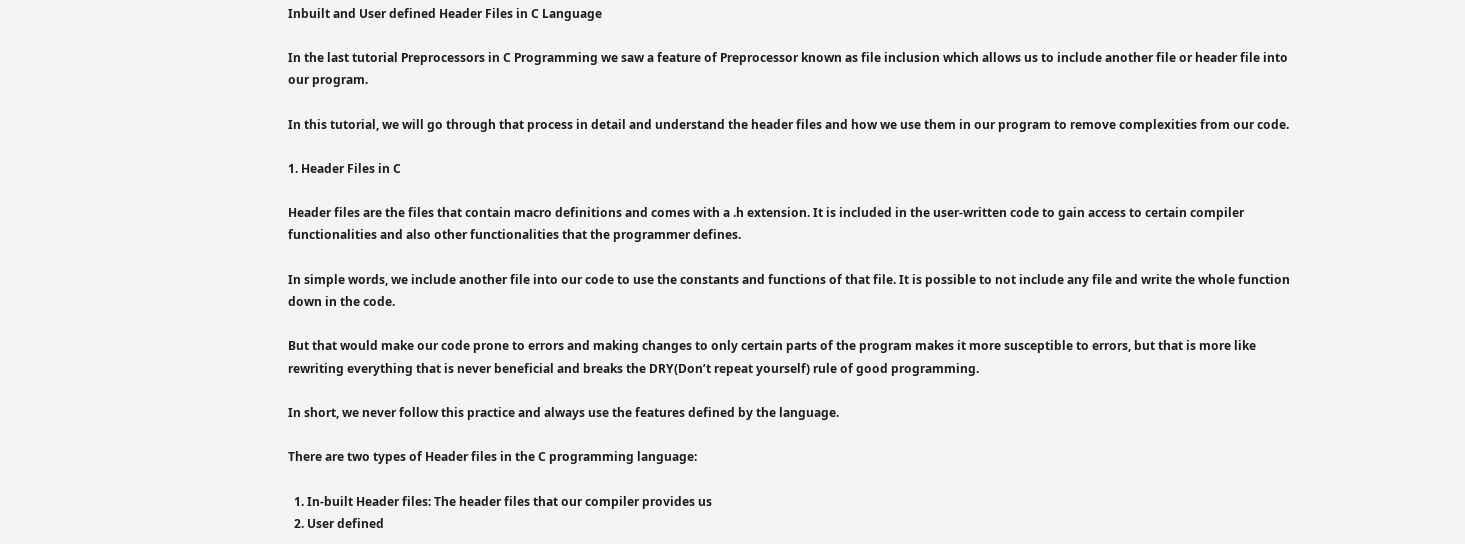Inbuilt and User defined Header Files in C Language

In the last tutorial Preprocessors in C Programming we saw a feature of Preprocessor known as file inclusion which allows us to include another file or header file into our program.

In this tutorial, we will go through that process in detail and understand the header files and how we use them in our program to remove complexities from our code.

1. Header Files in C

Header files are the files that contain macro definitions and comes with a .h extension. It is included in the user-written code to gain access to certain compiler functionalities and also other functionalities that the programmer defines.

In simple words, we include another file into our code to use the constants and functions of that file. It is possible to not include any file and write the whole function down in the code.

But that would make our code prone to errors and making changes to only certain parts of the program makes it more susceptible to errors, but that is more like rewriting everything that is never beneficial and breaks the DRY(Don’t repeat yourself) rule of good programming.

In short, we never follow this practice and always use the features defined by the language.

There are two types of Header files in the C programming language:

  1. In-built Header files: The header files that our compiler provides us
  2. User defined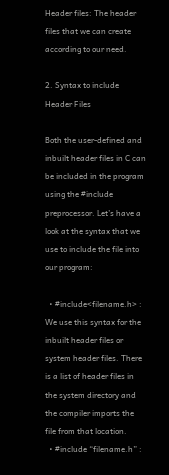Header files: The header files that we can create according to our need.

2. Syntax to include Header Files

Both the user-defined and inbuilt header files in C can be included in the program using the #include preprocessor. Let’s have a look at the syntax that we use to include the file into our program:

  • #include<filename.h> : We use this syntax for the inbuilt header files or system header files. There is a list of header files in the system directory and the compiler imports the file from that location.
  • #include “filename.h” :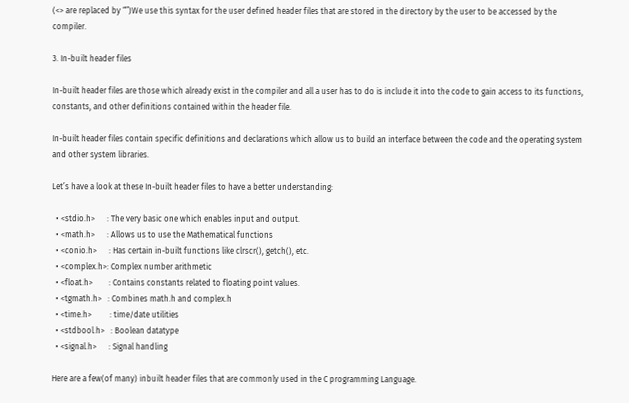(<> are replaced by “”)We use this syntax for the user defined header files that are stored in the directory by the user to be accessed by the compiler.

3. In-built header files

In-built header files are those which already exist in the compiler and all a user has to do is include it into the code to gain access to its functions, constants, and other definitions contained within the header file.

In-built header files contain specific definitions and declarations which allow us to build an interface between the code and the operating system and other system libraries.

Let’s have a look at these In-built header files to have a better understanding:

  • <stdio.h>      : The very basic one which enables input and output.
  • <math.h>      : Allows us to use the Mathematical functions
  • <conio.h>      : Has certain in-built functions like clrscr(), getch(), etc.
  • <complex.h>: Complex number arithmetic
  • <float.h>        : Contains constants related to floating point values.
  • <tgmath.h>   : Combines math.h and complex.h
  • <time.h>         : time/date utilities
  • <stdbool.h>   : Boolean datatype
  • <signal.h>      : Signal handling

Here are a few(of many) inbuilt header files that are commonly used in the C programming Language.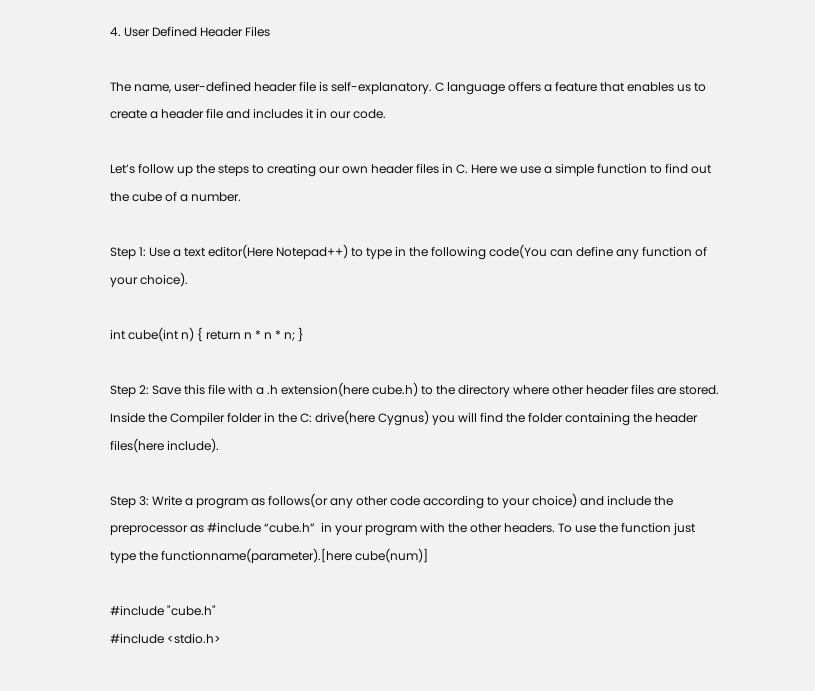4. User Defined Header Files

The name, user-defined header file is self-explanatory. C language offers a feature that enables us to create a header file and includes it in our code.

Let’s follow up the steps to creating our own header files in C. Here we use a simple function to find out the cube of a number.

Step 1: Use a text editor(Here Notepad++) to type in the following code(You can define any function of your choice).

int cube(int n) { return n * n * n; }

Step 2: Save this file with a .h extension(here cube.h) to the directory where other header files are stored. Inside the Compiler folder in the C: drive(here Cygnus) you will find the folder containing the header files(here include).

Step 3: Write a program as follows(or any other code according to your choice) and include the preprocessor as #include “cube.h”  in your program with the other headers. To use the function just type the functionname(parameter).[here cube(num)]

#include "cube.h"
#include <stdio.h>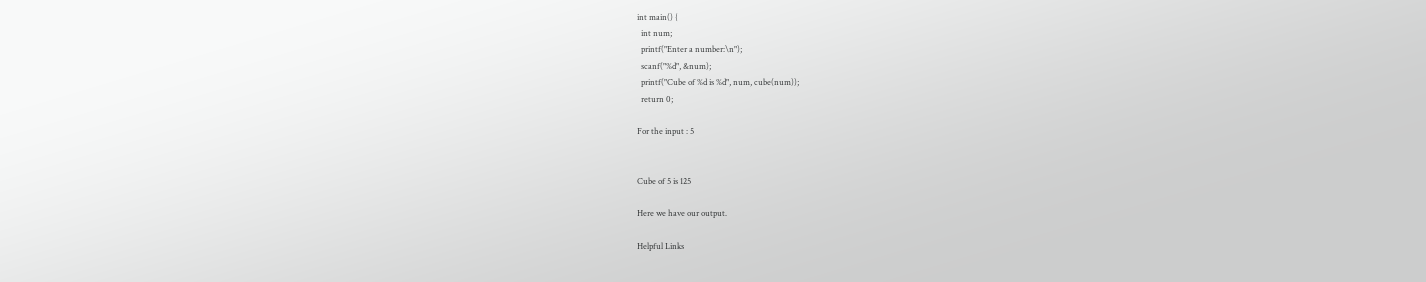int main() {
  int num;
  printf("Enter a number:\n");
  scanf("%d", &num);
  printf("Cube of %d is %d", num, cube(num));
  return 0;

For the input : 5


Cube of 5 is 125

Here we have our output.

Helpful Links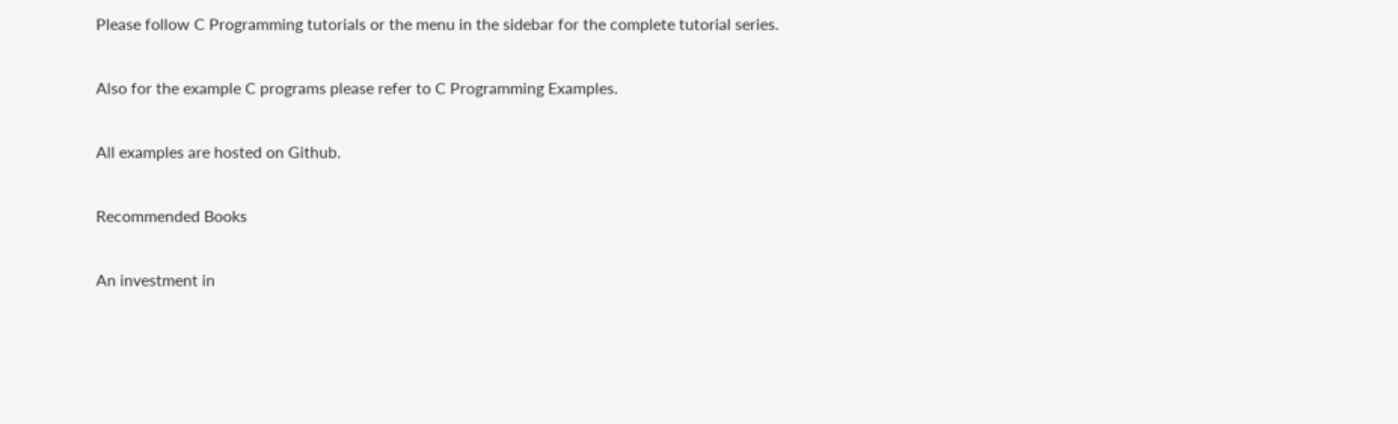Please follow C Programming tutorials or the menu in the sidebar for the complete tutorial series.

Also for the example C programs please refer to C Programming Examples.

All examples are hosted on Github.

Recommended Books

An investment in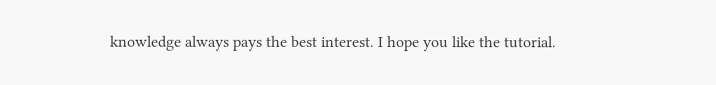knowledge always pays the best interest. I hope you like the tutorial.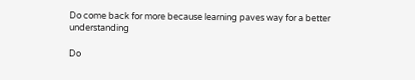Do come back for more because learning paves way for a better understanding

Do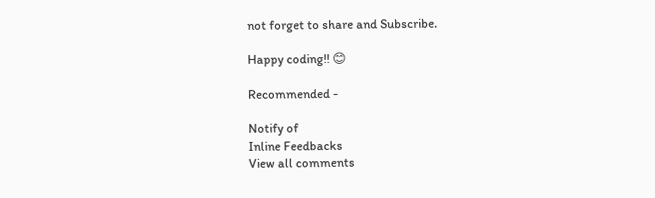not forget to share and Subscribe.

Happy coding!! 😊

Recommended -

Notify of
Inline Feedbacks
View all comments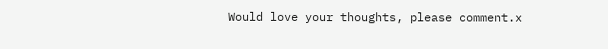Would love your thoughts, please comment.x